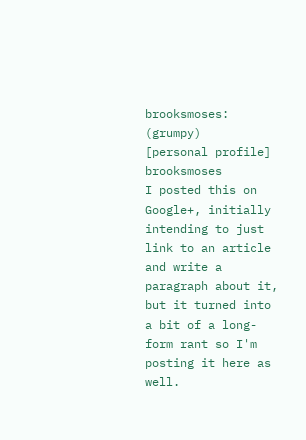brooksmoses: (grumpy)
[personal profile] brooksmoses
I posted this on Google+, initially intending to just link to an article and write a paragraph about it, but it turned into a bit of a long-form rant so I'm posting it here as well.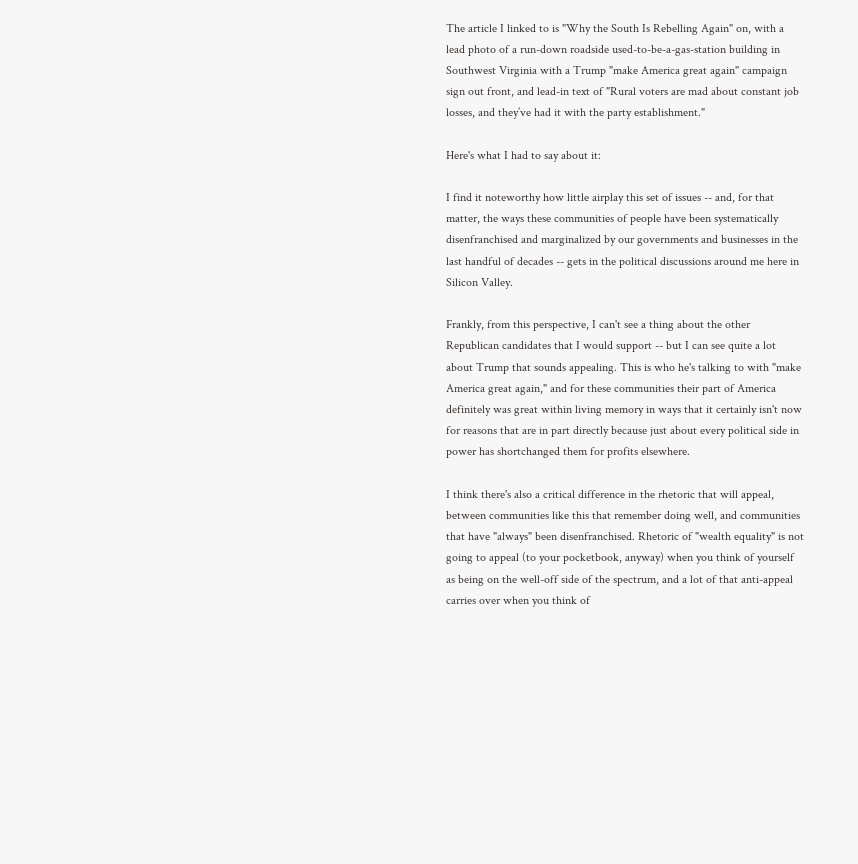The article I linked to is "Why the South Is Rebelling Again" on, with a lead photo of a run-down roadside used-to-be-a-gas-station building in Southwest Virginia with a Trump "make America great again" campaign sign out front, and lead-in text of "Rural voters are mad about constant job losses, and they’ve had it with the party establishment."

Here's what I had to say about it:

I find it noteworthy how little airplay this set of issues -- and, for that matter, the ways these communities of people have been systematically disenfranchised and marginalized by our governments and businesses in the last handful of decades -- gets in the political discussions around me here in Silicon Valley.

Frankly, from this perspective, I can't see a thing about the other Republican candidates that I would support -- but I can see quite a lot about Trump that sounds appealing. This is who he's talking to with "make America great again," and for these communities their part of America definitely was great within living memory in ways that it certainly isn't now for reasons that are in part directly because just about every political side in power has shortchanged them for profits elsewhere.

I think there's also a critical difference in the rhetoric that will appeal, between communities like this that remember doing well, and communities that have "always" been disenfranchised. Rhetoric of "wealth equality" is not going to appeal (to your pocketbook, anyway) when you think of yourself as being on the well-off side of the spectrum, and a lot of that anti-appeal carries over when you think of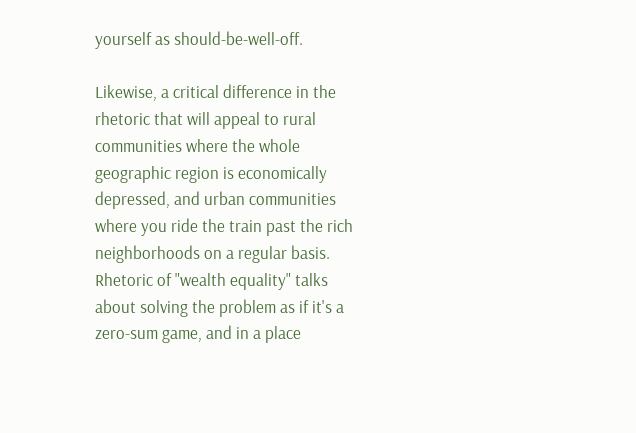yourself as should-be-well-off.

Likewise, a critical difference in the rhetoric that will appeal to rural communities where the whole geographic region is economically depressed, and urban communities where you ride the train past the rich neighborhoods on a regular basis. Rhetoric of "wealth equality" talks about solving the problem as if it's a zero-sum game, and in a place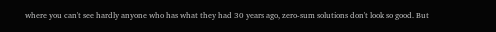where you can't see hardly anyone who has what they had 30 years ago, zero-sum solutions don't look so good. But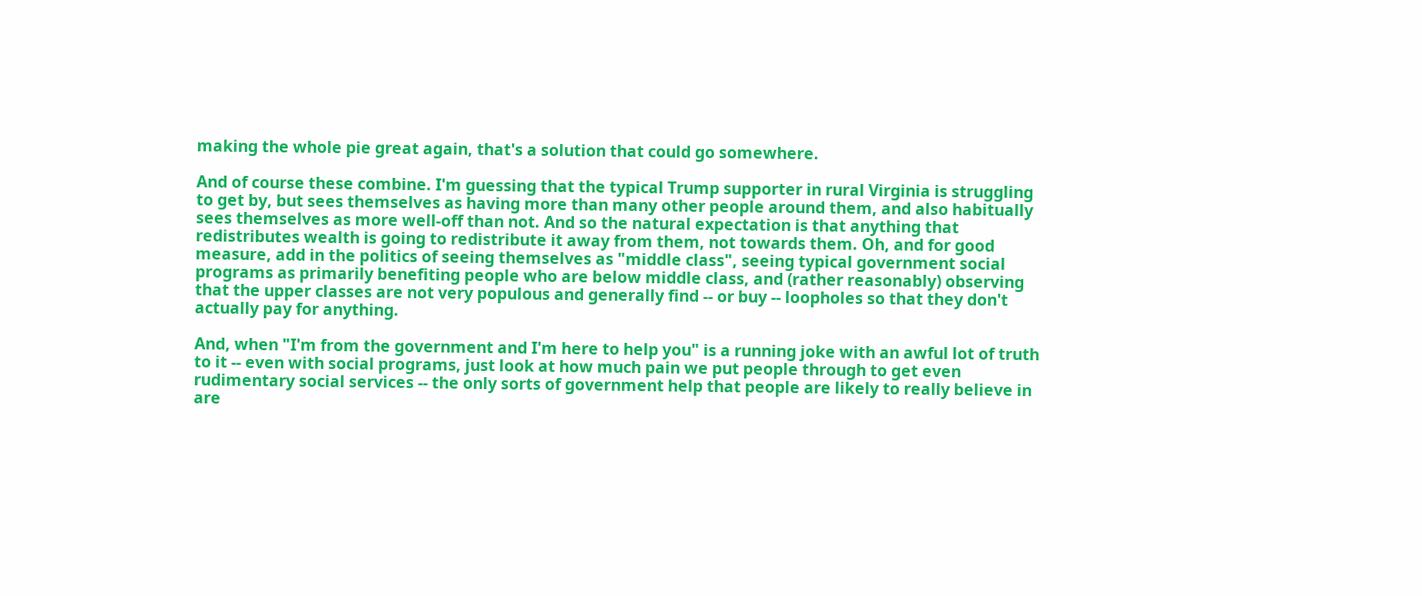making the whole pie great again, that's a solution that could go somewhere.

And of course these combine. I'm guessing that the typical Trump supporter in rural Virginia is struggling to get by, but sees themselves as having more than many other people around them, and also habitually sees themselves as more well-off than not. And so the natural expectation is that anything that redistributes wealth is going to redistribute it away from them, not towards them. Oh, and for good measure, add in the politics of seeing themselves as "middle class", seeing typical government social programs as primarily benefiting people who are below middle class, and (rather reasonably) observing that the upper classes are not very populous and generally find -- or buy -- loopholes so that they don't actually pay for anything.

And, when "I'm from the government and I'm here to help you" is a running joke with an awful lot of truth to it -- even with social programs, just look at how much pain we put people through to get even rudimentary social services -- the only sorts of government help that people are likely to really believe in are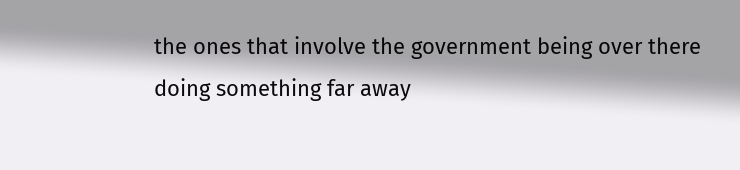the ones that involve the government being over there doing something far away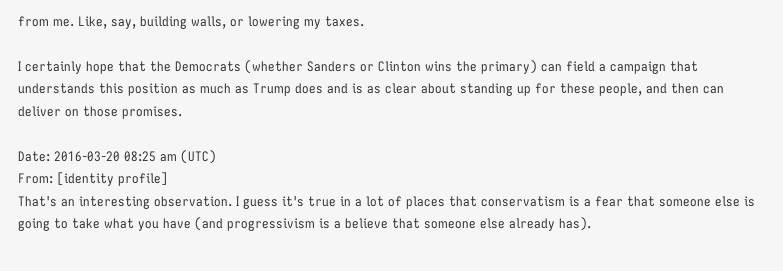from me. Like, say, building walls, or lowering my taxes.

I certainly hope that the Democrats (whether Sanders or Clinton wins the primary) can field a campaign that understands this position as much as Trump does and is as clear about standing up for these people, and then can deliver on those promises.

Date: 2016-03-20 08:25 am (UTC)
From: [identity profile]
That's an interesting observation. I guess it's true in a lot of places that conservatism is a fear that someone else is going to take what you have (and progressivism is a believe that someone else already has).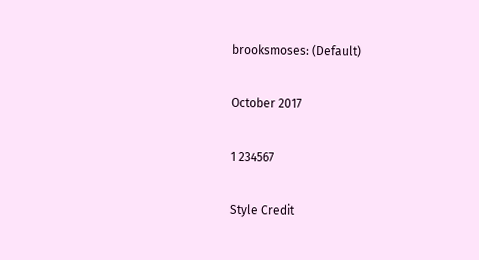brooksmoses: (Default)

October 2017

1 234567

Style Credit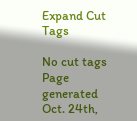Expand Cut Tags

No cut tags
Page generated Oct. 24th,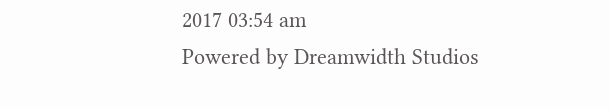2017 03:54 am
Powered by Dreamwidth Studios